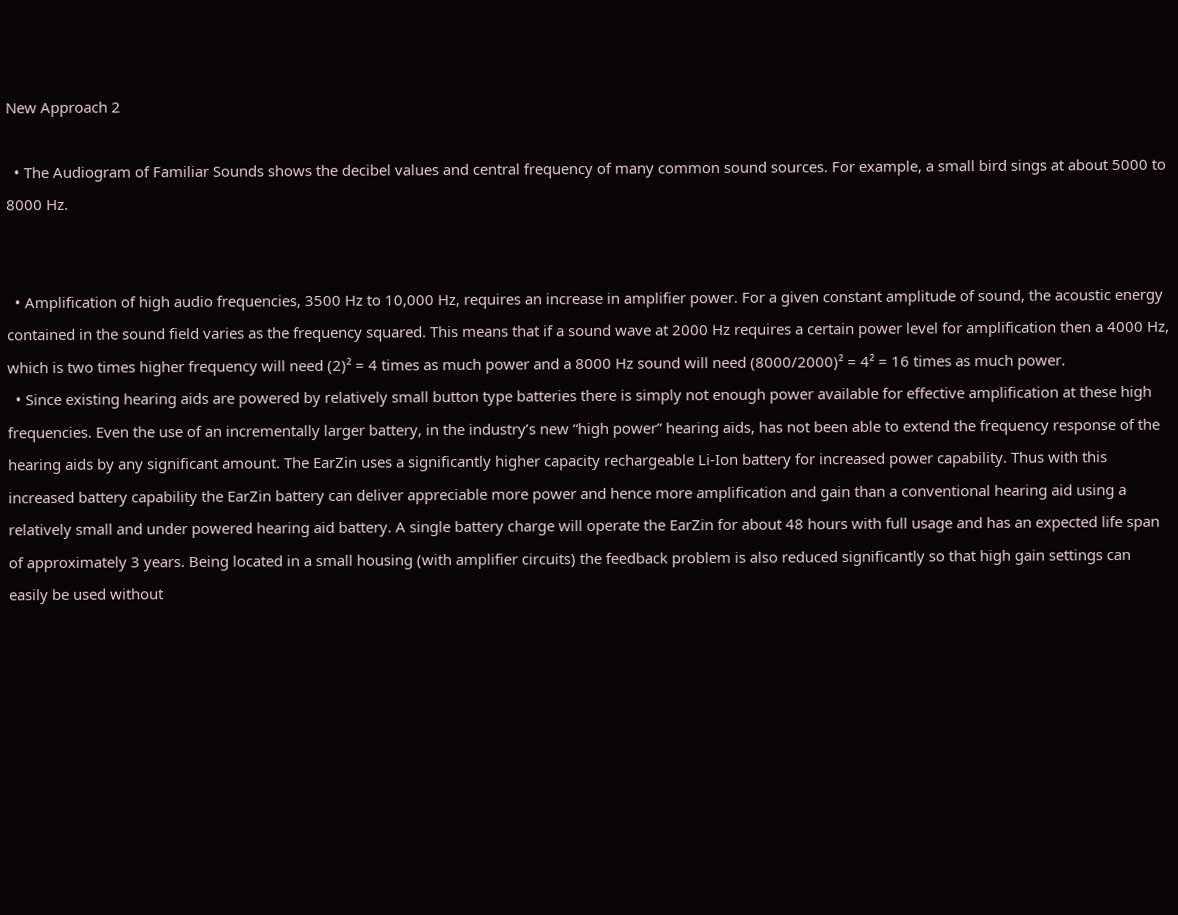New Approach 2

  • The Audiogram of Familiar Sounds shows the decibel values and central frequency of many common sound sources. For example, a small bird sings at about 5000 to 8000 Hz.


  • Amplification of high audio frequencies, 3500 Hz to 10,000 Hz, requires an increase in amplifier power. For a given constant amplitude of sound, the acoustic energy contained in the sound field varies as the frequency squared. This means that if a sound wave at 2000 Hz requires a certain power level for amplification then a 4000 Hz, which is two times higher frequency will need (2)² = 4 times as much power and a 8000 Hz sound will need (8000/2000)² = 4² = 16 times as much power.
  • Since existing hearing aids are powered by relatively small button type batteries there is simply not enough power available for effective amplification at these high frequencies. Even the use of an incrementally larger battery, in the industry’s new “high power” hearing aids, has not been able to extend the frequency response of the hearing aids by any significant amount. The EarZin uses a significantly higher capacity rechargeable Li-Ion battery for increased power capability. Thus with this increased battery capability the EarZin battery can deliver appreciable more power and hence more amplification and gain than a conventional hearing aid using a relatively small and under powered hearing aid battery. A single battery charge will operate the EarZin for about 48 hours with full usage and has an expected life span of approximately 3 years. Being located in a small housing (with amplifier circuits) the feedback problem is also reduced significantly so that high gain settings can easily be used without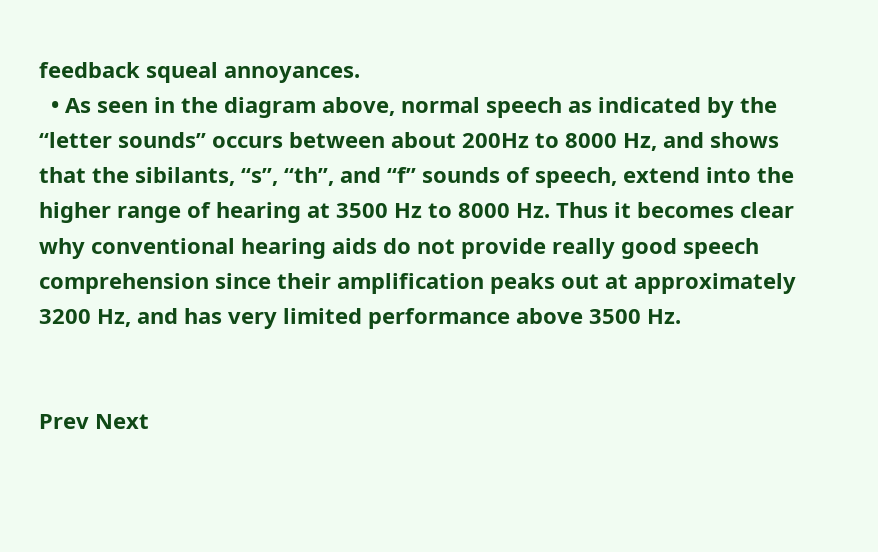feedback squeal annoyances.
  • As seen in the diagram above, normal speech as indicated by the “letter sounds” occurs between about 200Hz to 8000 Hz, and shows that the sibilants, “s”, “th”, and “f” sounds of speech, extend into the higher range of hearing at 3500 Hz to 8000 Hz. Thus it becomes clear why conventional hearing aids do not provide really good speech comprehension since their amplification peaks out at approximately 3200 Hz, and has very limited performance above 3500 Hz.


Prev Next